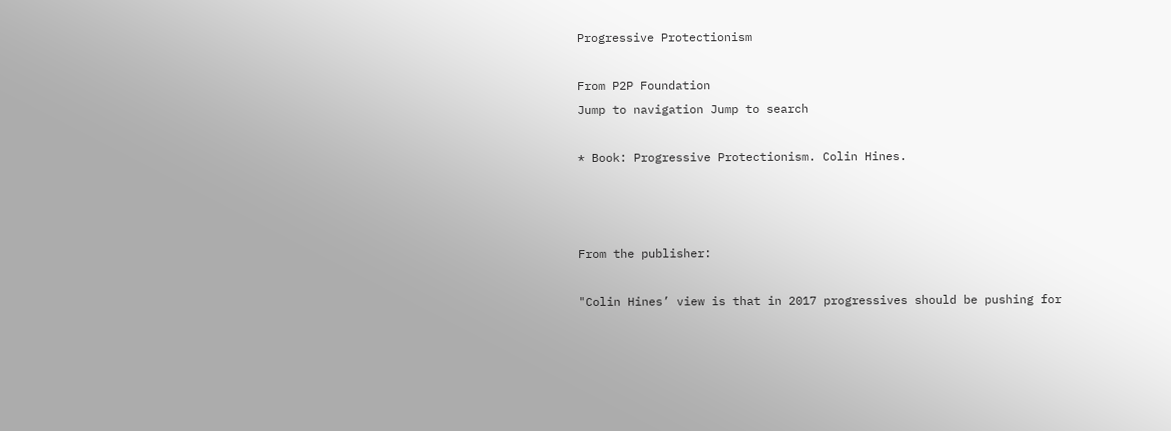Progressive Protectionism

From P2P Foundation
Jump to navigation Jump to search

* Book: Progressive Protectionism. Colin Hines.



From the publisher:

"Colin Hines’ view is that in 2017 progressives should be pushing for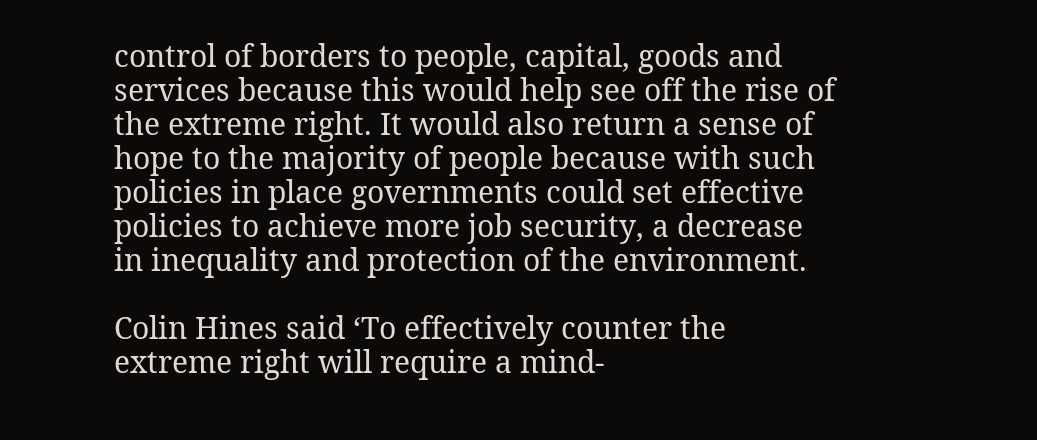control of borders to people, capital, goods and services because this would help see off the rise of the extreme right. It would also return a sense of hope to the majority of people because with such policies in place governments could set effective policies to achieve more job security, a decrease in inequality and protection of the environment.

Colin Hines said ‘To effectively counter the extreme right will require a mind-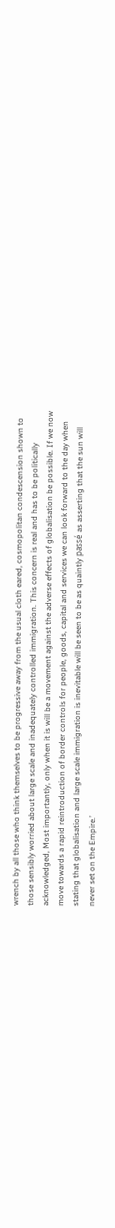wrench by all those who think themselves to be progressive away from the usual cloth eared, cosmopolitan condescension shown to those sensibly worried about large scale and inadequately controlled immigration. This concern is real and has to be politically acknowledged, Most importantly, only when it is will be a movement against the adverse effects of globalisation be possible. If we now move towards a rapid reintroduction of border controls for people, goods, capital and services we can look forward to the day when stating that globalisation and large scale immigration is inevitable will be seen to be as quaintly passé as asserting that the sun will never set on the Empire.’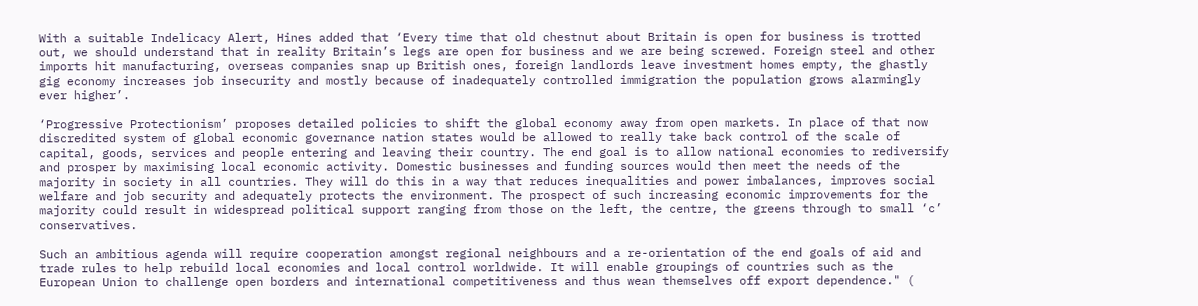With a suitable Indelicacy Alert, Hines added that ‘Every time that old chestnut about Britain is open for business is trotted out, we should understand that in reality Britain’s legs are open for business and we are being screwed. Foreign steel and other imports hit manufacturing, overseas companies snap up British ones, foreign landlords leave investment homes empty, the ghastly gig economy increases job insecurity and mostly because of inadequately controlled immigration the population grows alarmingly ever higher’.

‘Progressive Protectionism’ proposes detailed policies to shift the global economy away from open markets. In place of that now discredited system of global economic governance nation states would be allowed to really take back control of the scale of capital, goods, services and people entering and leaving their country. The end goal is to allow national economies to rediversify and prosper by maximising local economic activity. Domestic businesses and funding sources would then meet the needs of the majority in society in all countries. They will do this in a way that reduces inequalities and power imbalances, improves social welfare and job security and adequately protects the environment. The prospect of such increasing economic improvements for the majority could result in widespread political support ranging from those on the left, the centre, the greens through to small ‘c’ conservatives.

Such an ambitious agenda will require cooperation amongst regional neighbours and a re-orientation of the end goals of aid and trade rules to help rebuild local economies and local control worldwide. It will enable groupings of countries such as the European Union to challenge open borders and international competitiveness and thus wean themselves off export dependence." (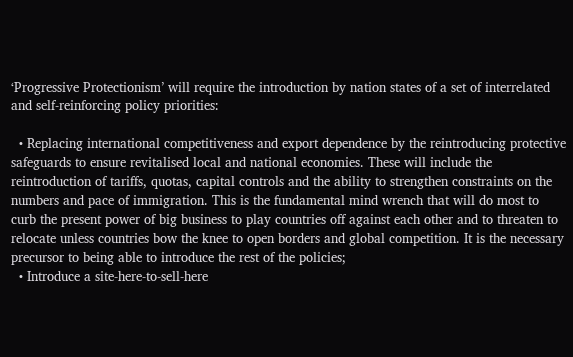‘Progressive Protectionism’ will require the introduction by nation states of a set of interrelated and self-reinforcing policy priorities:

  • Replacing international competitiveness and export dependence by the reintroducing protective safeguards to ensure revitalised local and national economies. These will include the reintroduction of tariffs, quotas, capital controls and the ability to strengthen constraints on the numbers and pace of immigration. This is the fundamental mind wrench that will do most to curb the present power of big business to play countries off against each other and to threaten to relocate unless countries bow the knee to open borders and global competition. It is the necessary precursor to being able to introduce the rest of the policies;
  • Introduce a site-here-to-sell-here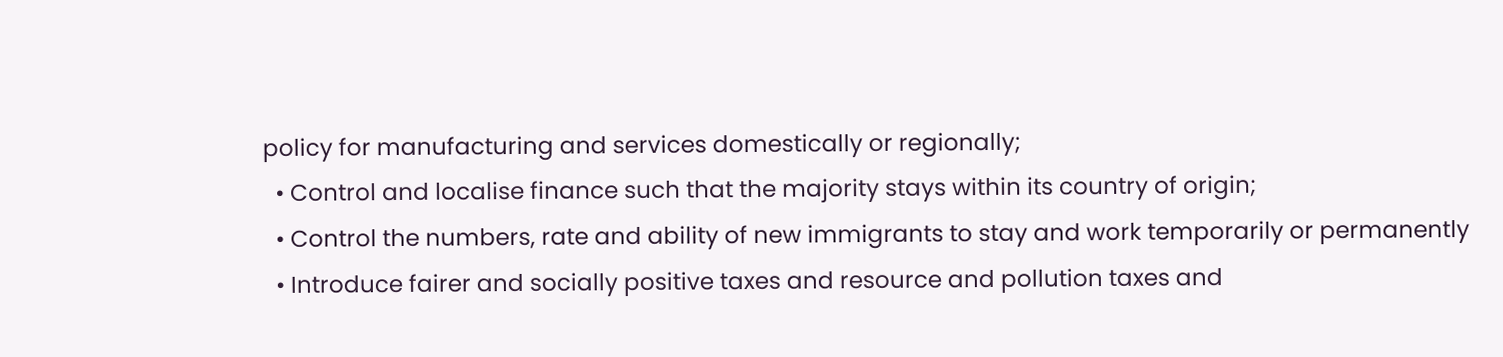policy for manufacturing and services domestically or regionally;
  • Control and localise finance such that the majority stays within its country of origin;
  • Control the numbers, rate and ability of new immigrants to stay and work temporarily or permanently
  • Introduce fairer and socially positive taxes and resource and pollution taxes and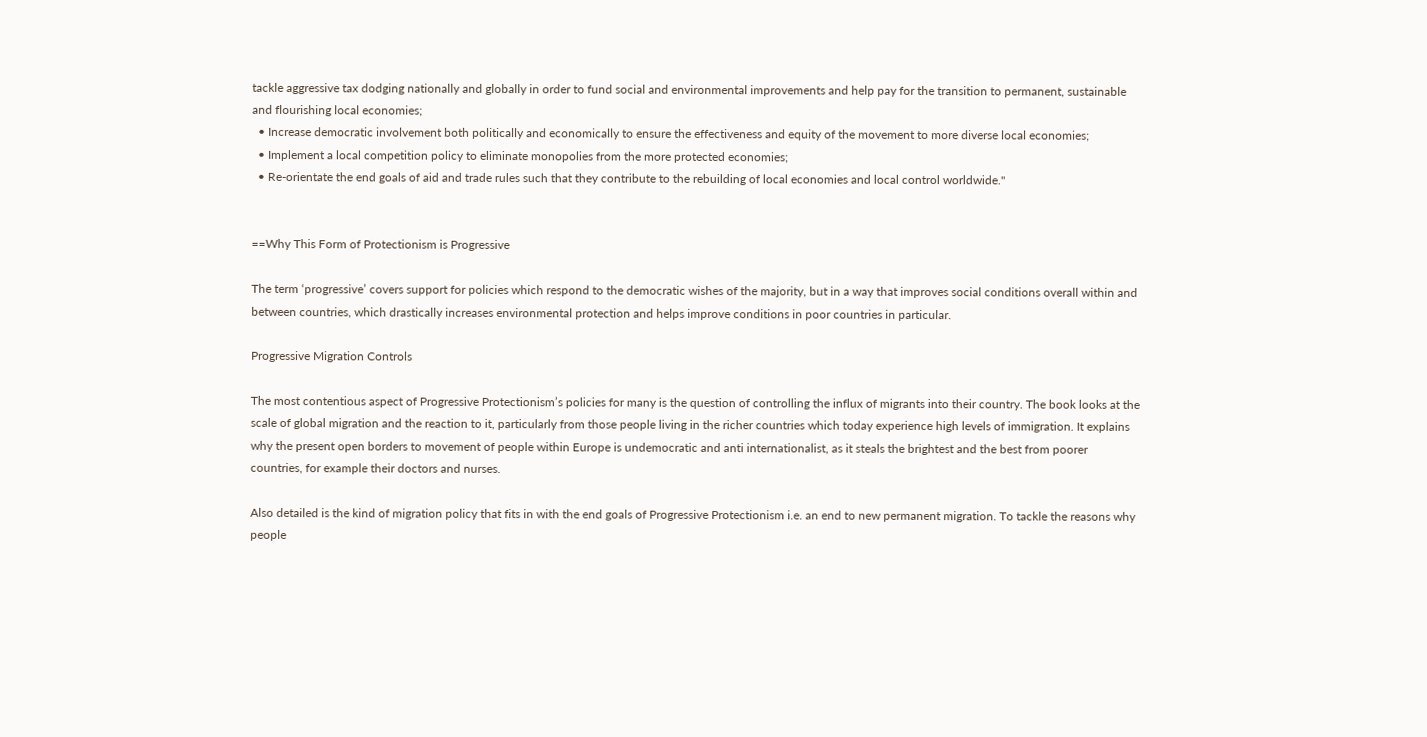tackle aggressive tax dodging nationally and globally in order to fund social and environmental improvements and help pay for the transition to permanent, sustainable and flourishing local economies;
  • Increase democratic involvement both politically and economically to ensure the effectiveness and equity of the movement to more diverse local economies;
  • Implement a local competition policy to eliminate monopolies from the more protected economies;
  • Re-orientate the end goals of aid and trade rules such that they contribute to the rebuilding of local economies and local control worldwide."


==Why This Form of Protectionism is Progressive

The term ‘progressive’ covers support for policies which respond to the democratic wishes of the majority, but in a way that improves social conditions overall within and between countries, which drastically increases environmental protection and helps improve conditions in poor countries in particular.

Progressive Migration Controls

The most contentious aspect of Progressive Protectionism’s policies for many is the question of controlling the influx of migrants into their country. The book looks at the scale of global migration and the reaction to it, particularly from those people living in the richer countries which today experience high levels of immigration. It explains why the present open borders to movement of people within Europe is undemocratic and anti internationalist, as it steals the brightest and the best from poorer countries, for example their doctors and nurses.

Also detailed is the kind of migration policy that fits in with the end goals of Progressive Protectionism i.e. an end to new permanent migration. To tackle the reasons why people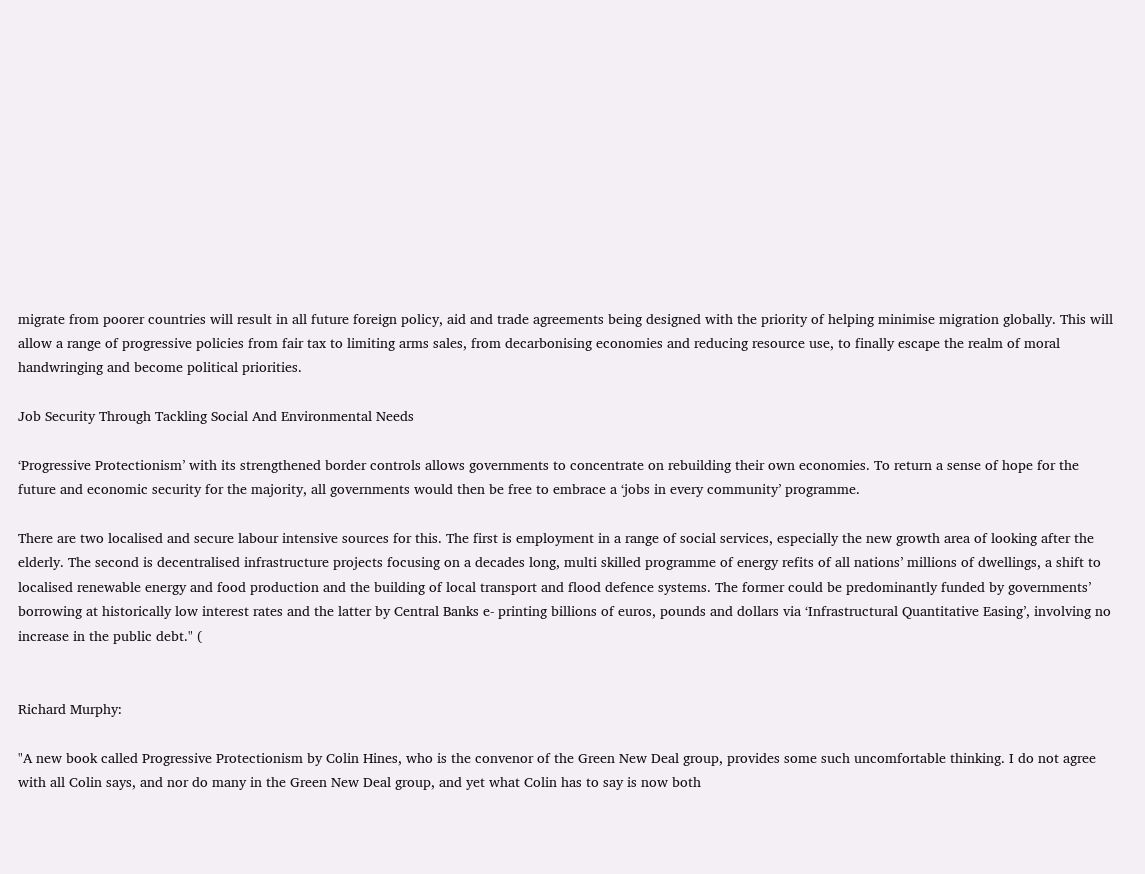migrate from poorer countries will result in all future foreign policy, aid and trade agreements being designed with the priority of helping minimise migration globally. This will allow a range of progressive policies from fair tax to limiting arms sales, from decarbonising economies and reducing resource use, to finally escape the realm of moral handwringing and become political priorities.

Job Security Through Tackling Social And Environmental Needs

‘Progressive Protectionism’ with its strengthened border controls allows governments to concentrate on rebuilding their own economies. To return a sense of hope for the future and economic security for the majority, all governments would then be free to embrace a ‘jobs in every community’ programme.

There are two localised and secure labour intensive sources for this. The first is employment in a range of social services, especially the new growth area of looking after the elderly. The second is decentralised infrastructure projects focusing on a decades long, multi skilled programme of energy refits of all nations’ millions of dwellings, a shift to localised renewable energy and food production and the building of local transport and flood defence systems. The former could be predominantly funded by governments’ borrowing at historically low interest rates and the latter by Central Banks e- printing billions of euros, pounds and dollars via ‘Infrastructural Quantitative Easing’, involving no increase in the public debt." (


Richard Murphy:

"A new book called Progressive Protectionism by Colin Hines, who is the convenor of the Green New Deal group, provides some such uncomfortable thinking. I do not agree with all Colin says, and nor do many in the Green New Deal group, and yet what Colin has to say is now both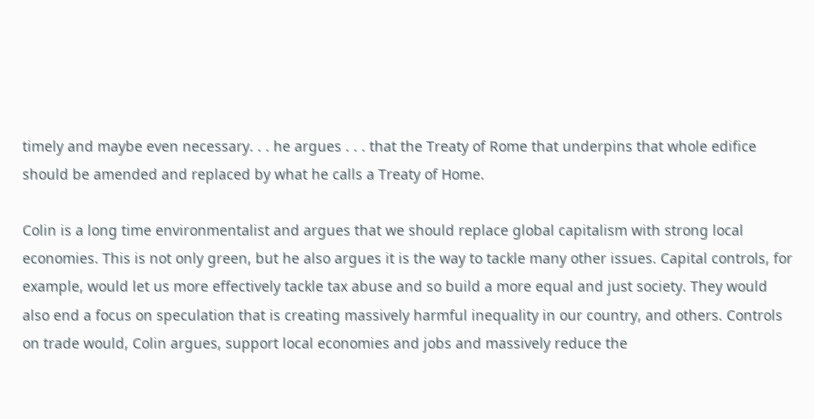timely and maybe even necessary. . . he argues . . . that the Treaty of Rome that underpins that whole edifice should be amended and replaced by what he calls a Treaty of Home.

Colin is a long time environmentalist and argues that we should replace global capitalism with strong local economies. This is not only green, but he also argues it is the way to tackle many other issues. Capital controls, for example, would let us more effectively tackle tax abuse and so build a more equal and just society. They would also end a focus on speculation that is creating massively harmful inequality in our country, and others. Controls on trade would, Colin argues, support local economies and jobs and massively reduce the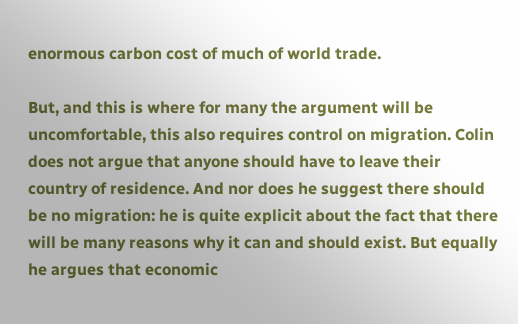enormous carbon cost of much of world trade.

But, and this is where for many the argument will be uncomfortable, this also requires control on migration. Colin does not argue that anyone should have to leave their country of residence. And nor does he suggest there should be no migration: he is quite explicit about the fact that there will be many reasons why it can and should exist. But equally he argues that economic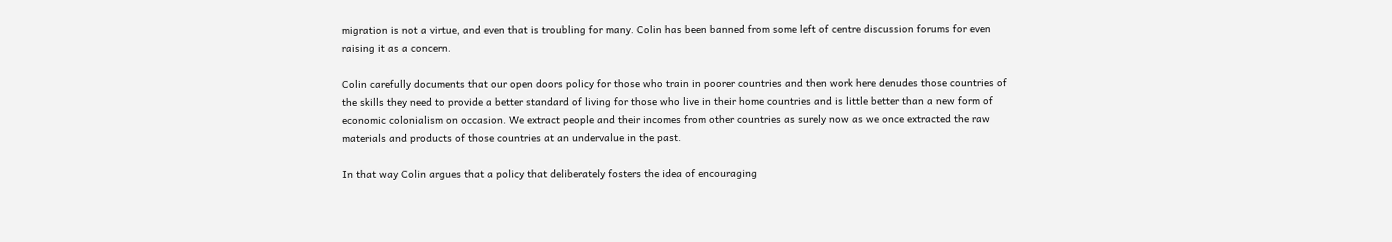migration is not a virtue, and even that is troubling for many. Colin has been banned from some left of centre discussion forums for even raising it as a concern.

Colin carefully documents that our open doors policy for those who train in poorer countries and then work here denudes those countries of the skills they need to provide a better standard of living for those who live in their home countries and is little better than a new form of economic colonialism on occasion. We extract people and their incomes from other countries as surely now as we once extracted the raw materials and products of those countries at an undervalue in the past.

In that way Colin argues that a policy that deliberately fosters the idea of encouraging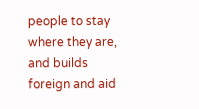people to stay where they are, and builds foreign and aid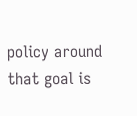policy around that goal is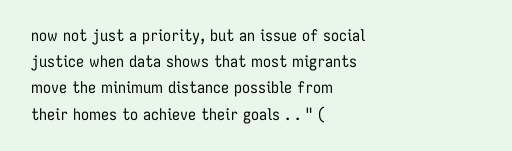now not just a priority, but an issue of social justice when data shows that most migrants move the minimum distance possible from their homes to achieve their goals . . " (